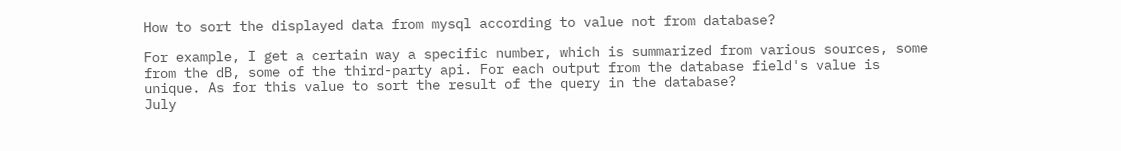How to sort the displayed data from mysql according to value not from database?

For example, I get a certain way a specific number, which is summarized from various sources, some from the dB, some of the third-party api. For each output from the database field's value is unique. As for this value to sort the result of the query in the database?
July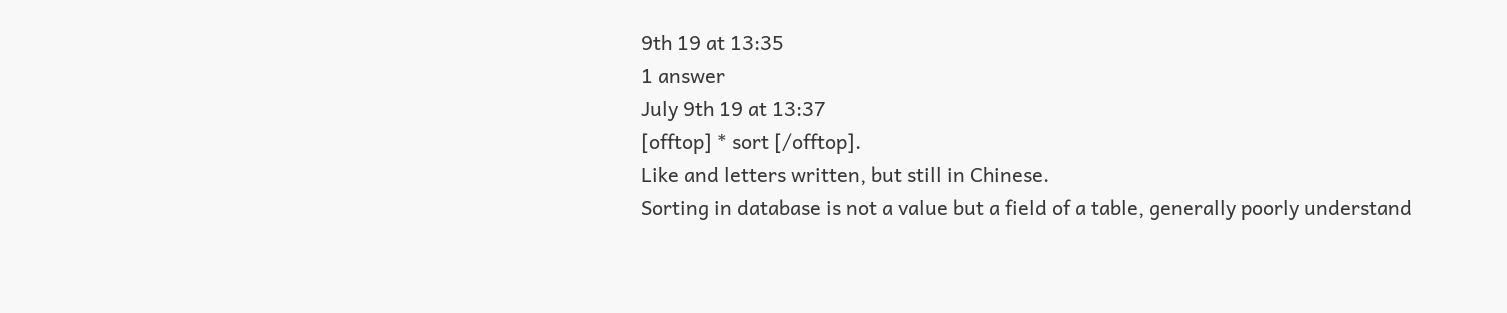9th 19 at 13:35
1 answer
July 9th 19 at 13:37
[offtop] * sort [/offtop].
Like and letters written, but still in Chinese.
Sorting in database is not a value but a field of a table, generally poorly understand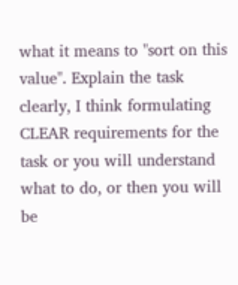what it means to "sort on this value". Explain the task clearly, I think formulating CLEAR requirements for the task or you will understand what to do, or then you will be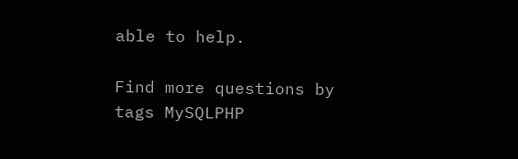able to help.

Find more questions by tags MySQLPHP